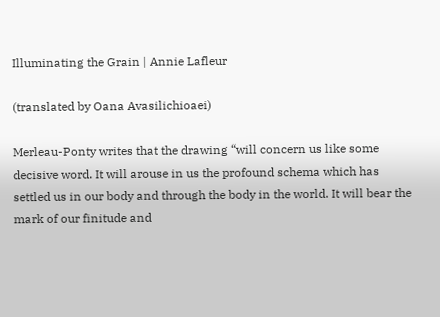Illuminating the Grain | Annie Lafleur

(translated by Oana Avasilichioaei)

Merleau-Ponty writes that the drawing “will concern us like some decisive word. It will arouse in us the profound schema which has settled us in our body and through the body in the world. It will bear the mark of our finitude and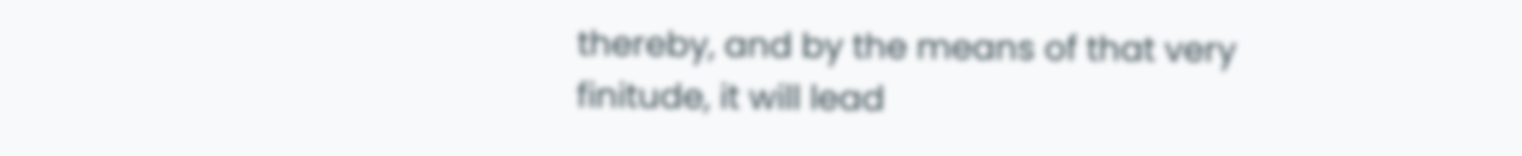thereby, and by the means of that very finitude, it will lead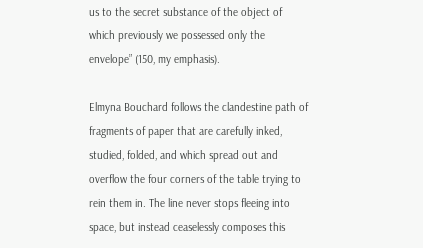us to the secret substance of the object of which previously we possessed only the envelope” (150, my emphasis).

Elmyna Bouchard follows the clandestine path of fragments of paper that are carefully inked, studied, folded, and which spread out and overflow the four corners of the table trying to rein them in. The line never stops fleeing into space, but instead ceaselessly composes this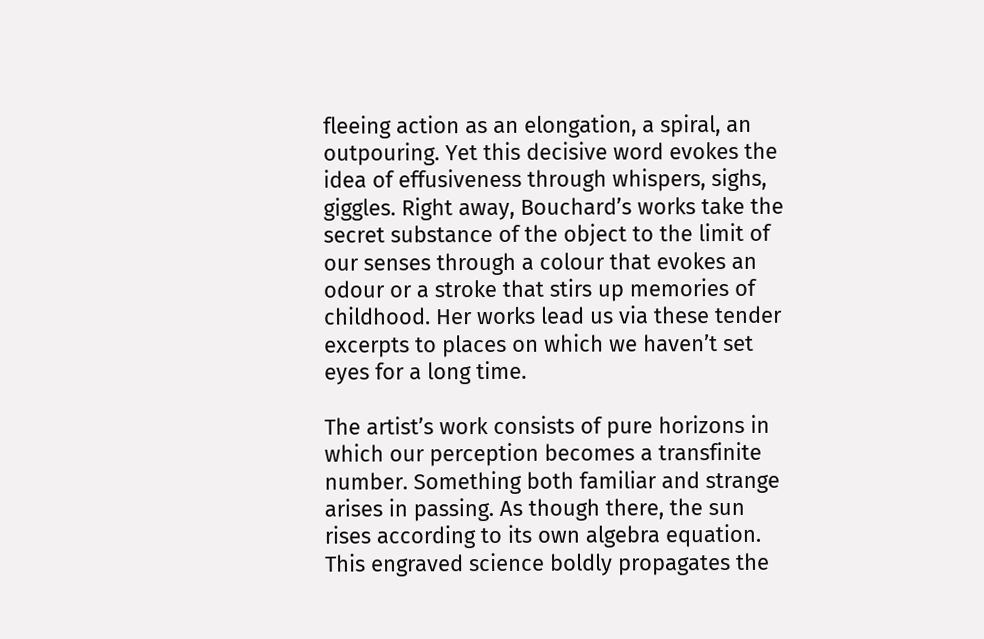fleeing action as an elongation, a spiral, an outpouring. Yet this decisive word evokes the idea of effusiveness through whispers, sighs, giggles. Right away, Bouchard’s works take the secret substance of the object to the limit of our senses through a colour that evokes an odour or a stroke that stirs up memories of childhood. Her works lead us via these tender excerpts to places on which we haven’t set eyes for a long time.

The artist’s work consists of pure horizons in which our perception becomes a transfinite number. Something both familiar and strange arises in passing. As though there, the sun rises according to its own algebra equation. This engraved science boldly propagates the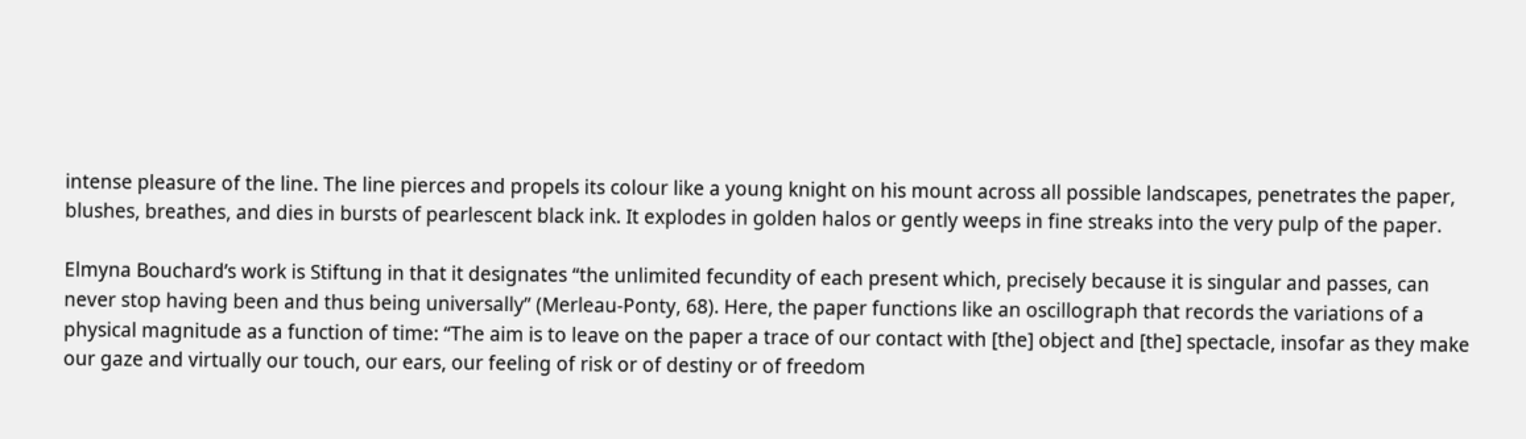intense pleasure of the line. The line pierces and propels its colour like a young knight on his mount across all possible landscapes, penetrates the paper, blushes, breathes, and dies in bursts of pearlescent black ink. It explodes in golden halos or gently weeps in fine streaks into the very pulp of the paper.

Elmyna Bouchard’s work is Stiftung in that it designates “the unlimited fecundity of each present which, precisely because it is singular and passes, can never stop having been and thus being universally” (Merleau-Ponty, 68). Here, the paper functions like an oscillograph that records the variations of a physical magnitude as a function of time: “The aim is to leave on the paper a trace of our contact with [the] object and [the] spectacle, insofar as they make our gaze and virtually our touch, our ears, our feeling of risk or of destiny or of freedom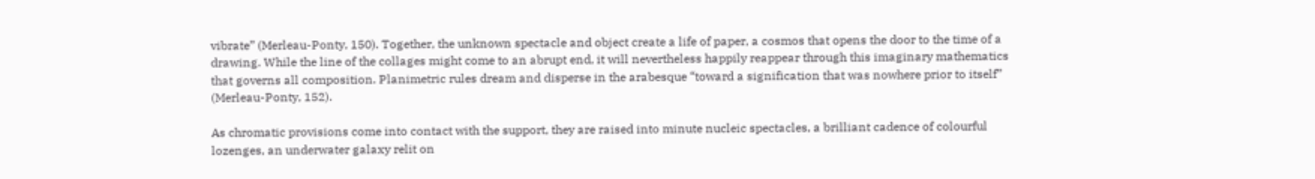vibrate” (Merleau-Ponty, 150). Together, the unknown spectacle and object create a life of paper, a cosmos that opens the door to the time of a drawing. While the line of the collages might come to an abrupt end, it will nevertheless happily reappear through this imaginary mathematics that governs all composition. Planimetric rules dream and disperse in the arabesque “toward a signification that was nowhere prior to itself” (Merleau-Ponty, 152).

As chromatic provisions come into contact with the support, they are raised into minute nucleic spectacles, a brilliant cadence of colourful lozenges, an underwater galaxy relit on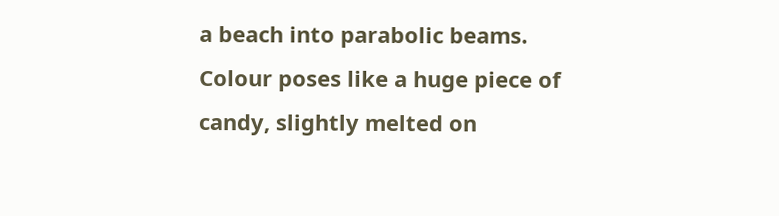a beach into parabolic beams. Colour poses like a huge piece of candy, slightly melted on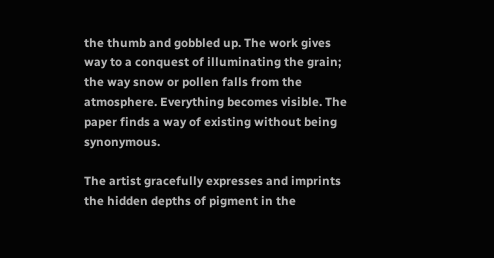the thumb and gobbled up. The work gives way to a conquest of illuminating the grain; the way snow or pollen falls from the atmosphere. Everything becomes visible. The paper finds a way of existing without being synonymous.

The artist gracefully expresses and imprints the hidden depths of pigment in the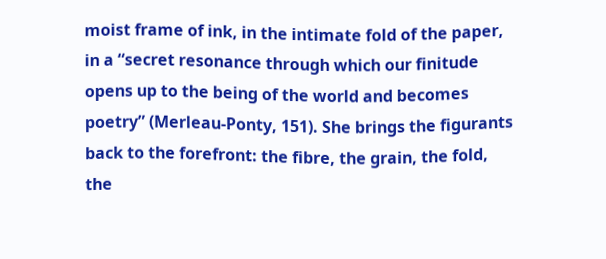moist frame of ink, in the intimate fold of the paper, in a “secret resonance through which our finitude opens up to the being of the world and becomes poetry” (Merleau-Ponty, 151). She brings the figurants back to the forefront: the fibre, the grain, the fold, the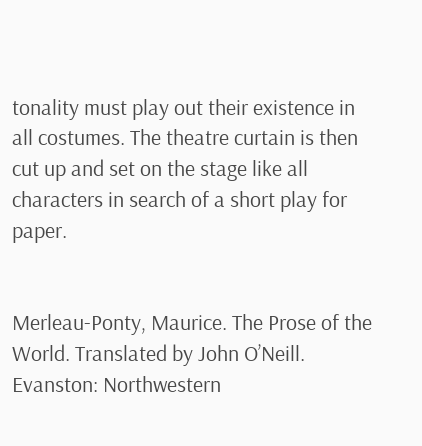tonality must play out their existence in all costumes. The theatre curtain is then cut up and set on the stage like all characters in search of a short play for paper.


Merleau-Ponty, Maurice. The Prose of the World. Translated by John O’Neill. Evanston: Northwestern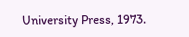University Press, 1973.